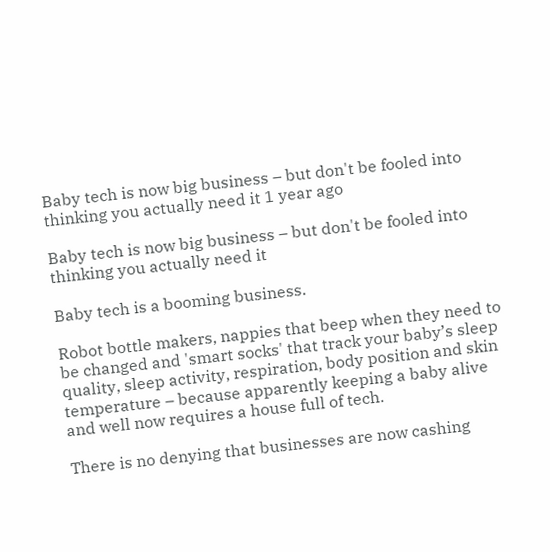Baby tech is now big business – but don't be fooled into thinking you actually need it 1 year ago

Baby tech is now big business – but don't be fooled into thinking you actually need it

Baby tech is a booming business.

Robot bottle makers, nappies that beep when they need to be changed and 'smart socks' that track your baby’s sleep quality, sleep activity, respiration, body position and skin temperature – because apparently keeping a baby alive and well now requires a house full of tech.

There is no denying that businesses are now cashing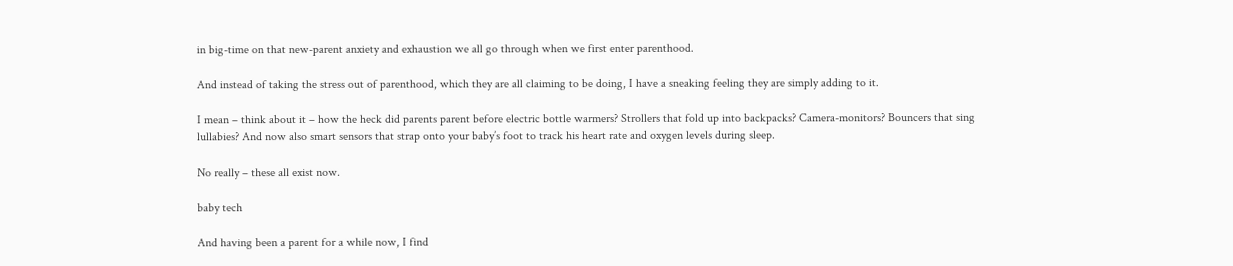in big-time on that new-parent anxiety and exhaustion we all go through when we first enter parenthood.

And instead of taking the stress out of parenthood, which they are all claiming to be doing, I have a sneaking feeling they are simply adding to it.

I mean – think about it – how the heck did parents parent before electric bottle warmers? Strollers that fold up into backpacks? Camera-monitors? Bouncers that sing lullabies? And now also smart sensors that strap onto your baby’s foot to track his heart rate and oxygen levels during sleep.

No really – these all exist now.

baby tech

And having been a parent for a while now, I find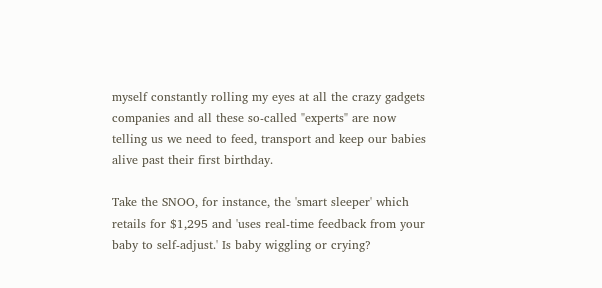myself constantly rolling my eyes at all the crazy gadgets companies and all these so-called "experts" are now telling us we need to feed, transport and keep our babies alive past their first birthday.

Take the SNOO, for instance, the 'smart sleeper' which retails for $1,295 and 'uses real-time feedback from your baby to self-adjust.' Is baby wiggling or crying?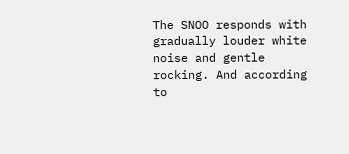The SNOO responds with gradually louder white noise and gentle rocking. And according to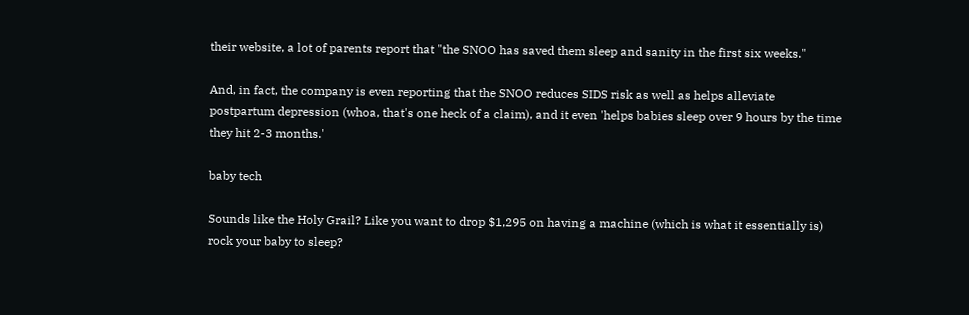their website, a lot of parents report that "the SNOO has saved them sleep and sanity in the first six weeks."

And, in fact, the company is even reporting that the SNOO reduces SIDS risk as well as helps alleviate postpartum depression (whoa, that's one heck of a claim), and it even 'helps babies sleep over 9 hours by the time they hit 2-3 months.'

baby tech

Sounds like the Holy Grail? Like you want to drop $1,295 on having a machine (which is what it essentially is) rock your baby to sleep?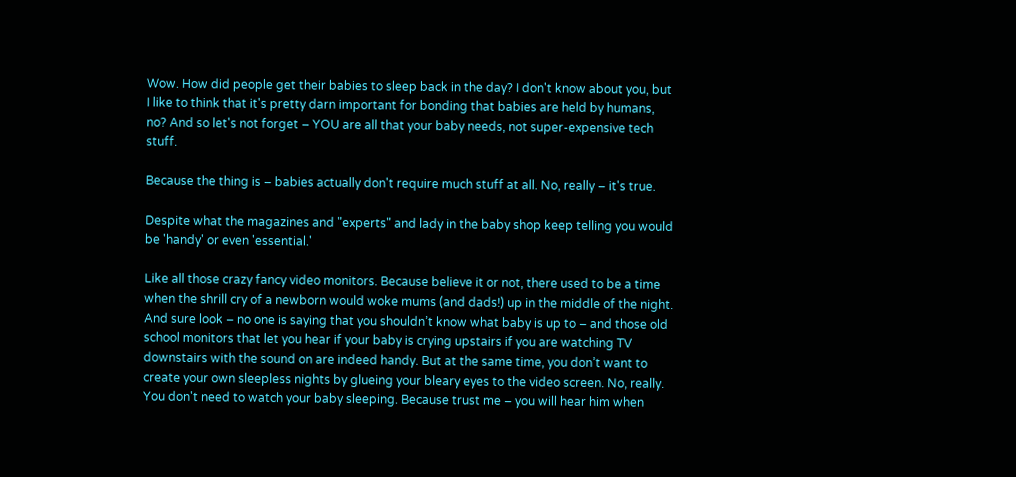Wow. How did people get their babies to sleep back in the day? I don't know about you, but I like to think that it's pretty darn important for bonding that babies are held by humans, no? And so let's not forget – YOU are all that your baby needs, not super-expensive tech stuff.

Because the thing is – babies actually don't require much stuff at all. No, really – it's true.

Despite what the magazines and "experts" and lady in the baby shop keep telling you would be 'handy' or even 'essential.'

Like all those crazy fancy video monitors. Because believe it or not, there used to be a time when the shrill cry of a newborn would woke mums (and dads!) up in the middle of the night. And sure look – no one is saying that you shouldn’t know what baby is up to – and those old school monitors that let you hear if your baby is crying upstairs if you are watching TV downstairs with the sound on are indeed handy. But at the same time, you don’t want to create your own sleepless nights by glueing your bleary eyes to the video screen. No, really. You don't need to watch your baby sleeping. Because trust me – you will hear him when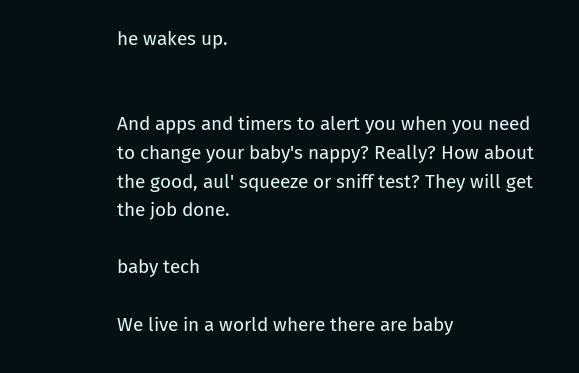he wakes up.


And apps and timers to alert you when you need to change your baby's nappy? Really? How about the good, aul' squeeze or sniff test? They will get the job done.

baby tech

We live in a world where there are baby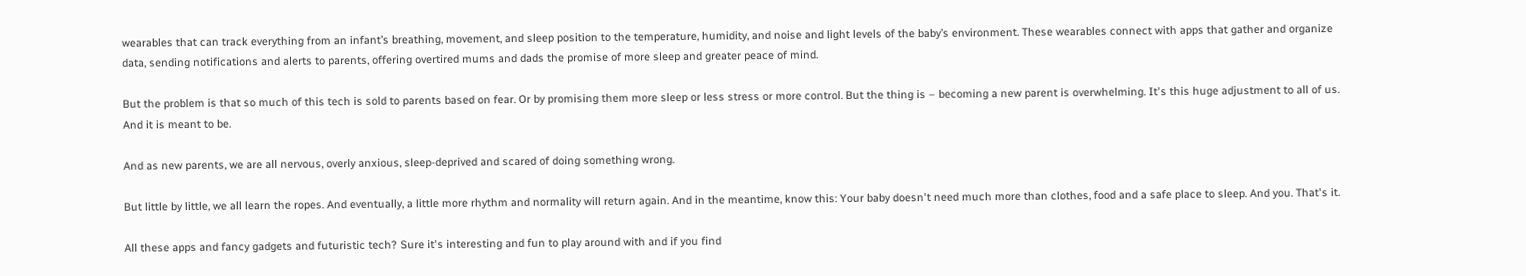wearables that can track everything from an infant’s breathing, movement, and sleep position to the temperature, humidity, and noise and light levels of the baby’s environment. These wearables connect with apps that gather and organize data, sending notifications and alerts to parents, offering overtired mums and dads the promise of more sleep and greater peace of mind.

But the problem is that so much of this tech is sold to parents based on fear. Or by promising them more sleep or less stress or more control. But the thing is – becoming a new parent is overwhelming. It's this huge adjustment to all of us. And it is meant to be.

And as new parents, we are all nervous, overly anxious, sleep-deprived and scared of doing something wrong.

But little by little, we all learn the ropes. And eventually, a little more rhythm and normality will return again. And in the meantime, know this: Your baby doesn't need much more than clothes, food and a safe place to sleep. And you. That's it.

All these apps and fancy gadgets and futuristic tech? Sure it's interesting and fun to play around with and if you find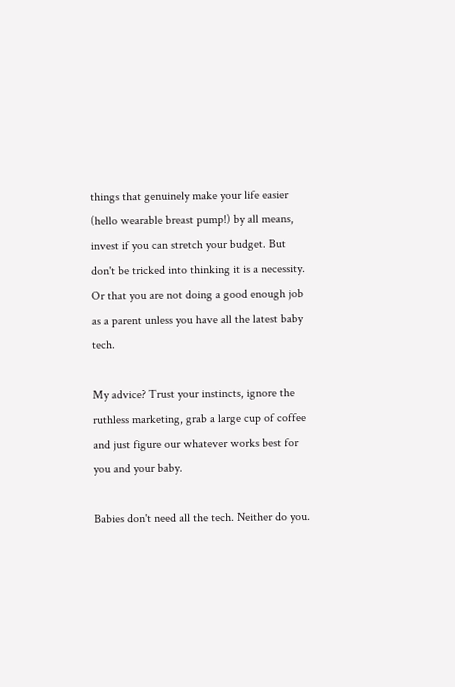things that genuinely make your life easier (hello wearable breast pump!) by all means, invest if you can stretch your budget. But don't be tricked into thinking it is a necessity. Or that you are not doing a good enough job as a parent unless you have all the latest baby tech.

My advice? Trust your instincts, ignore the ruthless marketing, grab a large cup of coffee and just figure our whatever works best for you and your baby.

Babies don't need all the tech. Neither do you.